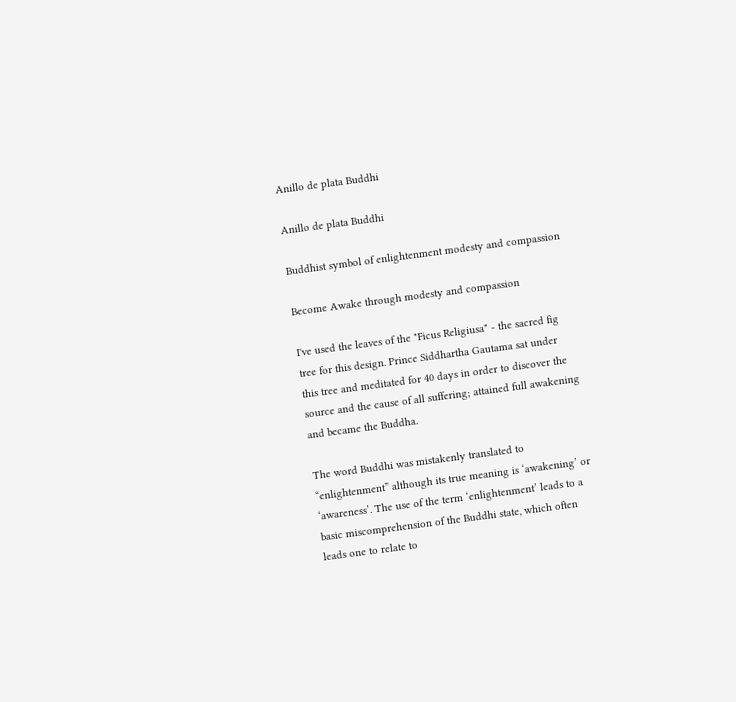Anillo de plata Buddhi

Anillo de plata Buddhi

Buddhist symbol of enlightenment modesty and compassion

Become Awake through modesty and compassion

I've used the leaves of the "Ficus Religiusa" - the sacred fig tree for this design. Prince Siddhartha Gautama sat under this tree and meditated for 40 days in order to discover the source and the cause of all suffering; attained full awakening and became the Buddha.

The word Buddhi was mistakenly translated to “enlightenment” although its true meaning is ‘awakening’ or ‘awareness’. The use of the term ‘enlightenment’ leads to a basic miscomprehension of the Buddhi state, which often leads one to relate to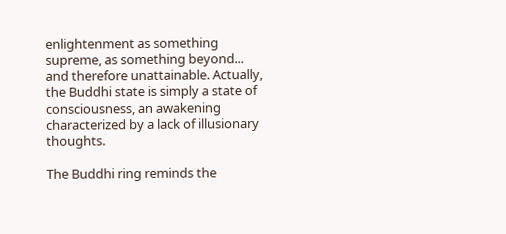enlightenment as something supreme, as something beyond... and therefore unattainable. Actually, the Buddhi state is simply a state of consciousness, an awakening characterized by a lack of illusionary thoughts.

The Buddhi ring reminds the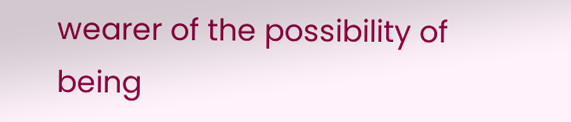wearer of the possibility of being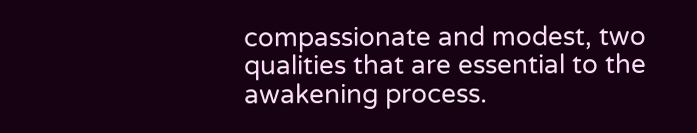compassionate and modest, two qualities that are essential to the awakening process.